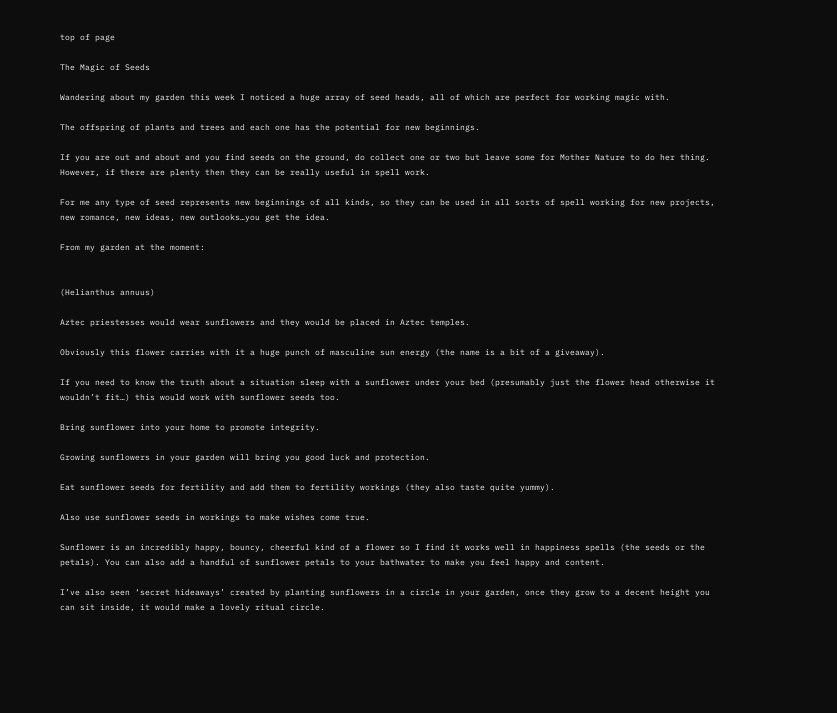top of page

The Magic of Seeds

Wandering about my garden this week I noticed a huge array of seed heads, all of which are perfect for working magic with.

The offspring of plants and trees and each one has the potential for new beginnings.

If you are out and about and you find seeds on the ground, do collect one or two but leave some for Mother Nature to do her thing. However, if there are plenty then they can be really useful in spell work.

For me any type of seed represents new beginnings of all kinds, so they can be used in all sorts of spell working for new projects, new romance, new ideas, new outlooks…you get the idea.

From my garden at the moment:


(Helianthus annuus)

Aztec priestesses would wear sunflowers and they would be placed in Aztec temples.

Obviously this flower carries with it a huge punch of masculine sun energy (the name is a bit of a giveaway).

If you need to know the truth about a situation sleep with a sunflower under your bed (presumably just the flower head otherwise it wouldn’t fit…) this would work with sunflower seeds too.

Bring sunflower into your home to promote integrity.

Growing sunflowers in your garden will bring you good luck and protection.

Eat sunflower seeds for fertility and add them to fertility workings (they also taste quite yummy).

Also use sunflower seeds in workings to make wishes come true.

Sunflower is an incredibly happy, bouncy, cheerful kind of a flower so I find it works well in happiness spells (the seeds or the petals). You can also add a handful of sunflower petals to your bathwater to make you feel happy and content.

I’ve also seen ‘secret hideaways’ created by planting sunflowers in a circle in your garden, once they grow to a decent height you can sit inside, it would make a lovely ritual circle.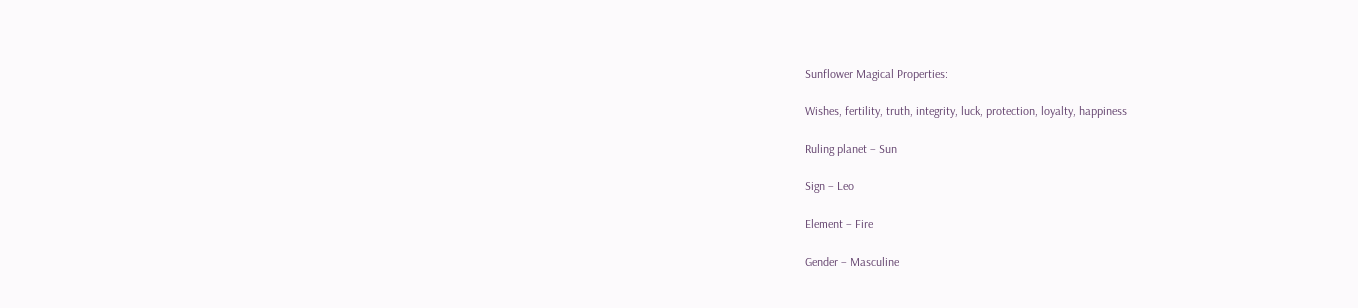Sunflower Magical Properties:

Wishes, fertility, truth, integrity, luck, protection, loyalty, happiness

Ruling planet – Sun

Sign – Leo

Element – Fire

Gender – Masculine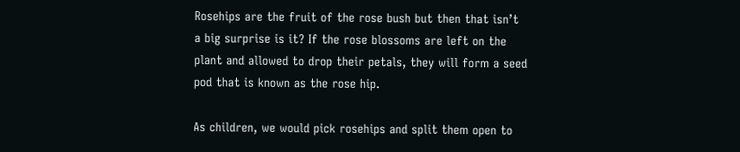Rosehips are the fruit of the rose bush but then that isn’t a big surprise is it? If the rose blossoms are left on the plant and allowed to drop their petals, they will form a seed pod that is known as the rose hip.

As children, we would pick rosehips and split them open to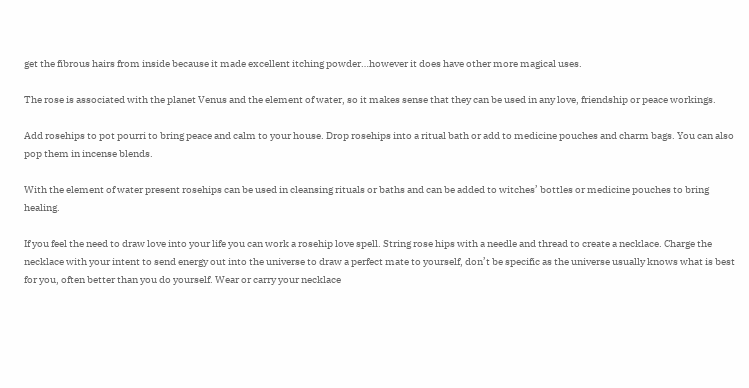get the fibrous hairs from inside because it made excellent itching powder…however it does have other more magical uses.

The rose is associated with the planet Venus and the element of water, so it makes sense that they can be used in any love, friendship or peace workings.

Add rosehips to pot pourri to bring peace and calm to your house. Drop rosehips into a ritual bath or add to medicine pouches and charm bags. You can also pop them in incense blends.

With the element of water present rosehips can be used in cleansing rituals or baths and can be added to witches’ bottles or medicine pouches to bring healing.

If you feel the need to draw love into your life you can work a rosehip love spell. String rose hips with a needle and thread to create a necklace. Charge the necklace with your intent to send energy out into the universe to draw a perfect mate to yourself, don’t be specific as the universe usually knows what is best for you, often better than you do yourself. Wear or carry your necklace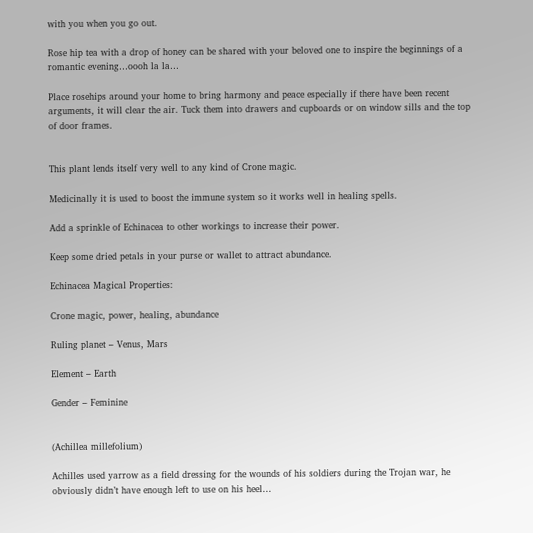with you when you go out.

Rose hip tea with a drop of honey can be shared with your beloved one to inspire the beginnings of a romantic evening…oooh la la…

Place rosehips around your home to bring harmony and peace especially if there have been recent arguments, it will clear the air. Tuck them into drawers and cupboards or on window sills and the top of door frames.


This plant lends itself very well to any kind of Crone magic.

Medicinally it is used to boost the immune system so it works well in healing spells.

Add a sprinkle of Echinacea to other workings to increase their power.

Keep some dried petals in your purse or wallet to attract abundance.

Echinacea Magical Properties:

Crone magic, power, healing, abundance

Ruling planet – Venus, Mars

Element – Earth

Gender – Feminine


(Achillea millefolium)

Achilles used yarrow as a field dressing for the wounds of his soldiers during the Trojan war, he obviously didn’t have enough left to use on his heel…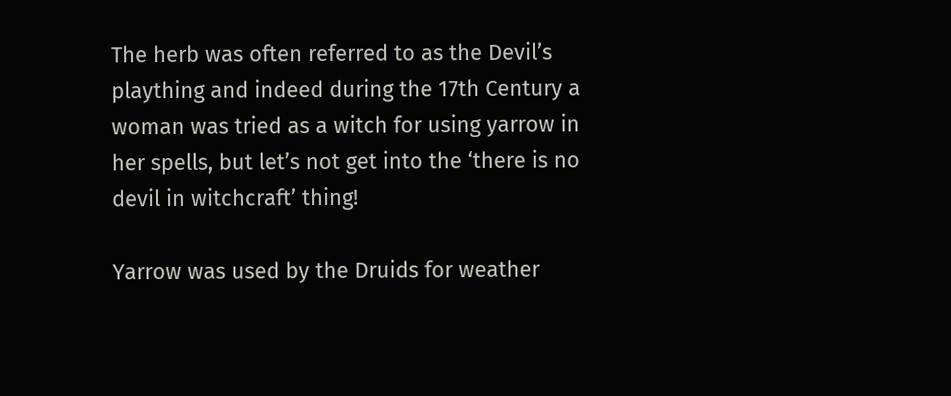The herb was often referred to as the Devil’s plaything and indeed during the 17th Century a woman was tried as a witch for using yarrow in her spells, but let’s not get into the ‘there is no devil in witchcraft’ thing!

Yarrow was used by the Druids for weather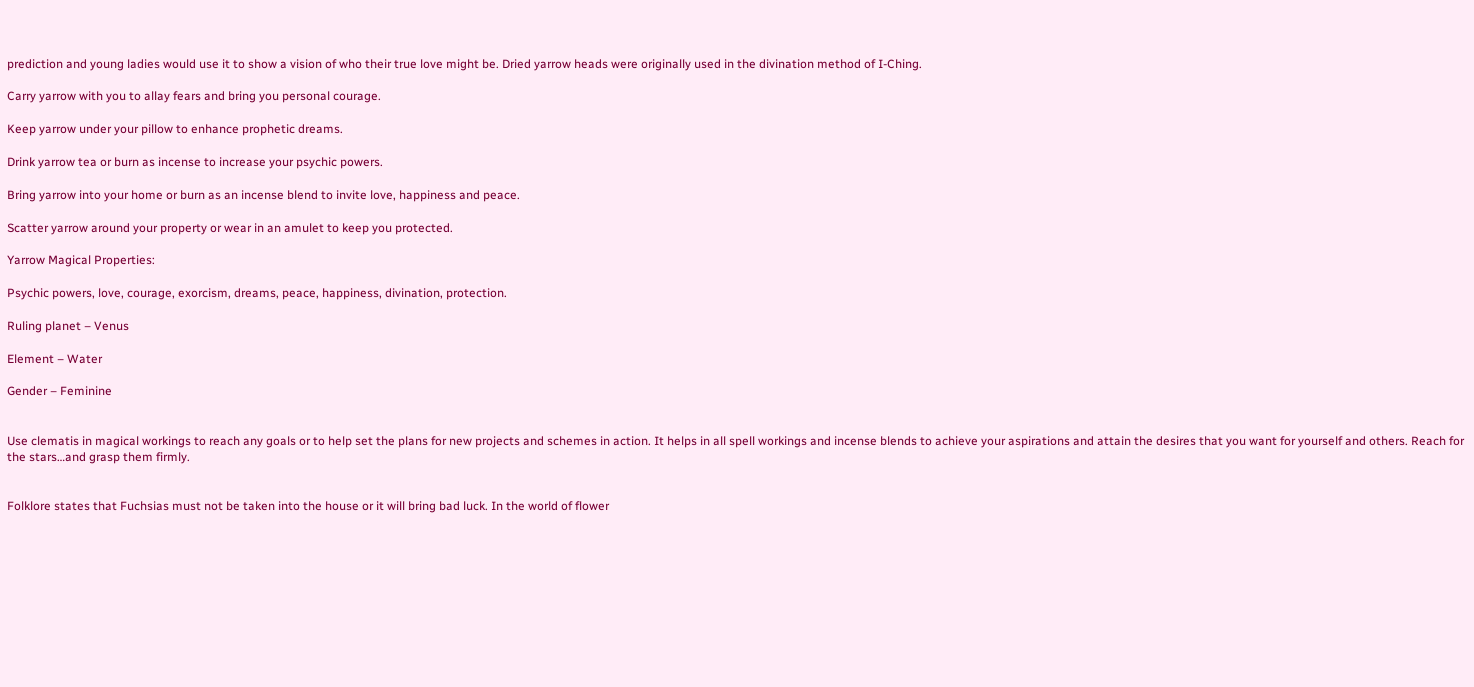prediction and young ladies would use it to show a vision of who their true love might be. Dried yarrow heads were originally used in the divination method of I-Ching.

Carry yarrow with you to allay fears and bring you personal courage.

Keep yarrow under your pillow to enhance prophetic dreams.

Drink yarrow tea or burn as incense to increase your psychic powers.

Bring yarrow into your home or burn as an incense blend to invite love, happiness and peace.

Scatter yarrow around your property or wear in an amulet to keep you protected.

Yarrow Magical Properties:

Psychic powers, love, courage, exorcism, dreams, peace, happiness, divination, protection.

Ruling planet – Venus

Element – Water

Gender – Feminine


Use clematis in magical workings to reach any goals or to help set the plans for new projects and schemes in action. It helps in all spell workings and incense blends to achieve your aspirations and attain the desires that you want for yourself and others. Reach for the stars…and grasp them firmly.


Folklore states that Fuchsias must not be taken into the house or it will bring bad luck. In the world of flower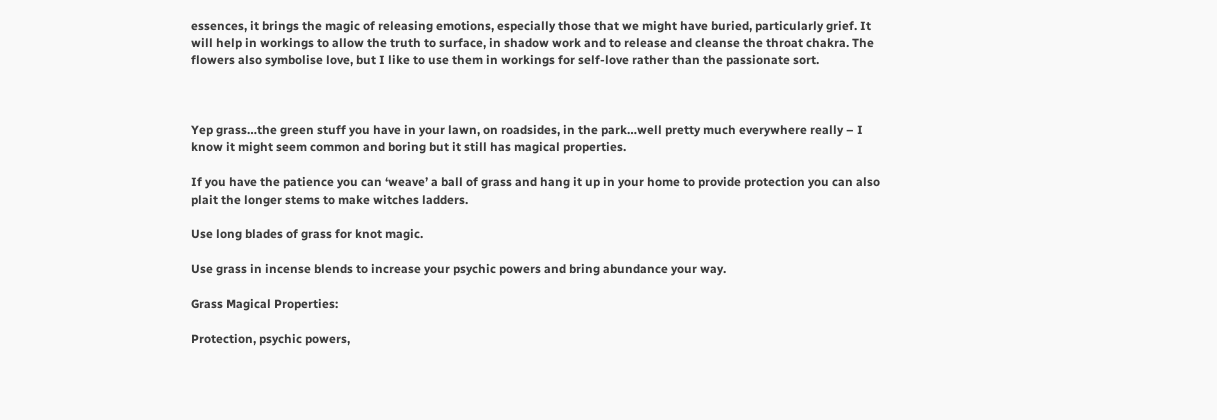essences, it brings the magic of releasing emotions, especially those that we might have buried, particularly grief. It will help in workings to allow the truth to surface, in shadow work and to release and cleanse the throat chakra. The flowers also symbolise love, but I like to use them in workings for self-love rather than the passionate sort.



Yep grass…the green stuff you have in your lawn, on roadsides, in the park…well pretty much everywhere really – I know it might seem common and boring but it still has magical properties.

If you have the patience you can ‘weave’ a ball of grass and hang it up in your home to provide protection you can also plait the longer stems to make witches ladders.

Use long blades of grass for knot magic.

Use grass in incense blends to increase your psychic powers and bring abundance your way.

Grass Magical Properties:

Protection, psychic powers,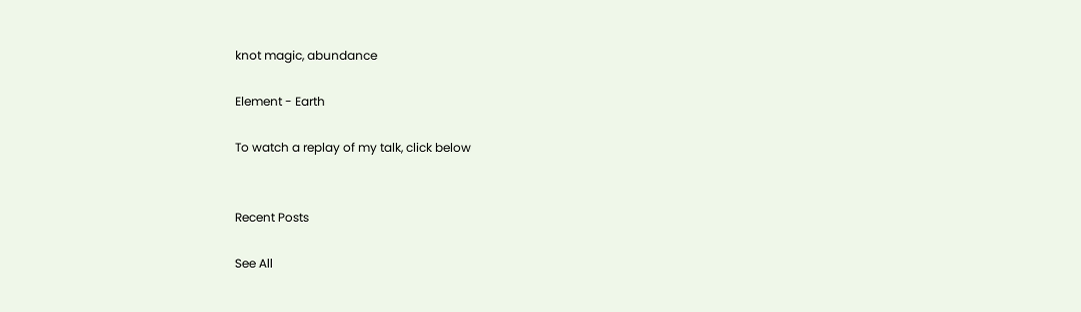knot magic, abundance

Element - Earth

To watch a replay of my talk, click below


Recent Posts

See All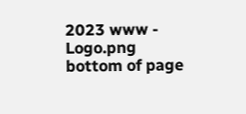2023 www - Logo.png
bottom of page